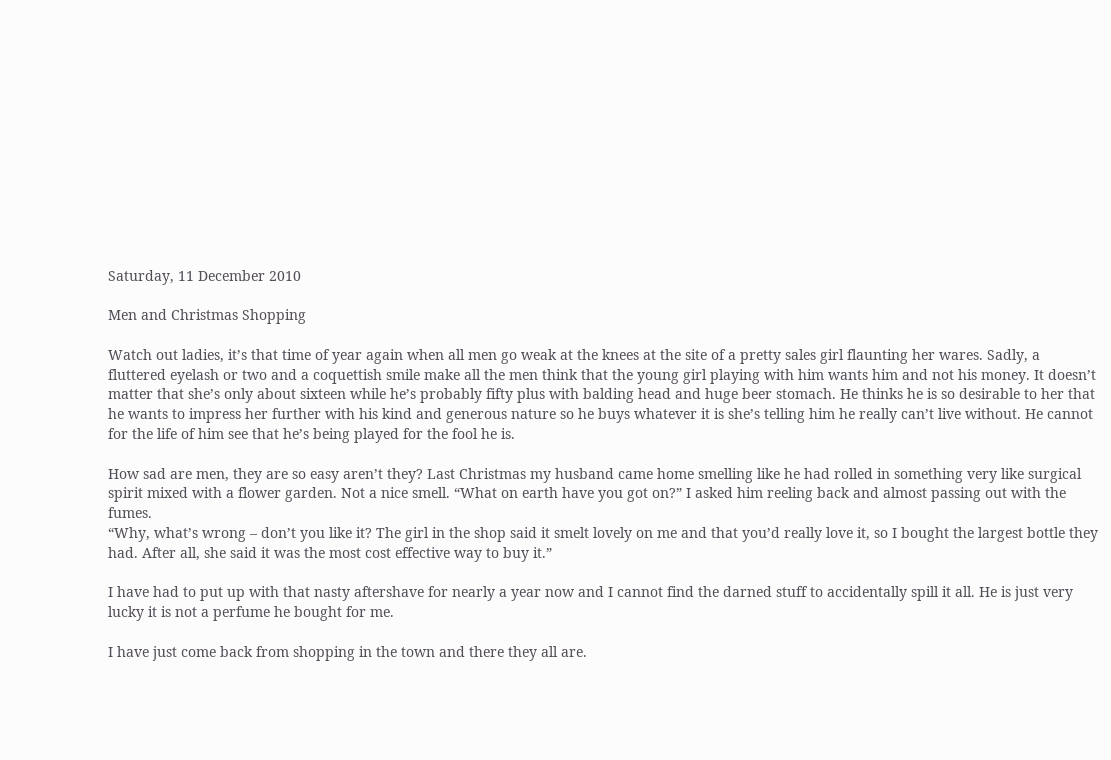Saturday, 11 December 2010

Men and Christmas Shopping

Watch out ladies, it’s that time of year again when all men go weak at the knees at the site of a pretty sales girl flaunting her wares. Sadly, a fluttered eyelash or two and a coquettish smile make all the men think that the young girl playing with him wants him and not his money. It doesn’t matter that she’s only about sixteen while he’s probably fifty plus with balding head and huge beer stomach. He thinks he is so desirable to her that he wants to impress her further with his kind and generous nature so he buys whatever it is she’s telling him he really can’t live without. He cannot for the life of him see that he’s being played for the fool he is.

How sad are men, they are so easy aren’t they? Last Christmas my husband came home smelling like he had rolled in something very like surgical spirit mixed with a flower garden. Not a nice smell. “What on earth have you got on?” I asked him reeling back and almost passing out with the fumes.
“Why, what’s wrong – don’t you like it? The girl in the shop said it smelt lovely on me and that you’d really love it, so I bought the largest bottle they had. After all, she said it was the most cost effective way to buy it.”

I have had to put up with that nasty aftershave for nearly a year now and I cannot find the darned stuff to accidentally spill it all. He is just very lucky it is not a perfume he bought for me.

I have just come back from shopping in the town and there they all are.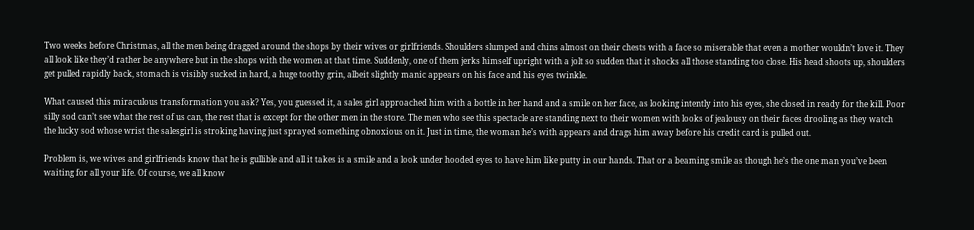Two weeks before Christmas, all the men being dragged around the shops by their wives or girlfriends. Shoulders slumped and chins almost on their chests with a face so miserable that even a mother wouldn’t love it. They all look like they’d rather be anywhere but in the shops with the women at that time. Suddenly, one of them jerks himself upright with a jolt so sudden that it shocks all those standing too close. His head shoots up, shoulders get pulled rapidly back, stomach is visibly sucked in hard, a huge toothy grin, albeit slightly manic appears on his face and his eyes twinkle.

What caused this miraculous transformation you ask? Yes, you guessed it, a sales girl approached him with a bottle in her hand and a smile on her face, as looking intently into his eyes, she closed in ready for the kill. Poor silly sod can’t see what the rest of us can, the rest that is except for the other men in the store. The men who see this spectacle are standing next to their women with looks of jealousy on their faces drooling as they watch the lucky sod whose wrist the salesgirl is stroking having just sprayed something obnoxious on it. Just in time, the woman he’s with appears and drags him away before his credit card is pulled out.

Problem is, we wives and girlfriends know that he is gullible and all it takes is a smile and a look under hooded eyes to have him like putty in our hands. That or a beaming smile as though he’s the one man you’ve been waiting for all your life. Of course, we all know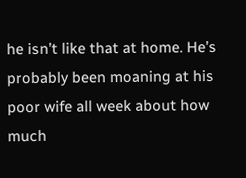he isn’t like that at home. He’s probably been moaning at his poor wife all week about how much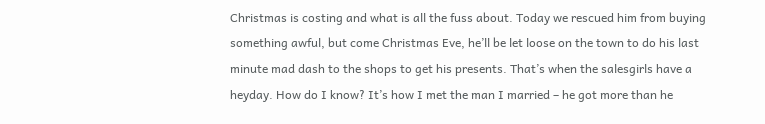Christmas is costing and what is all the fuss about. Today we rescued him from buying something awful, but come Christmas Eve, he’ll be let loose on the town to do his last minute mad dash to the shops to get his presents. That’s when the salesgirls have a heyday. How do I know? It’s how I met the man I married – he got more than he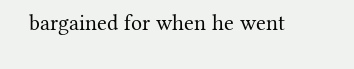bargained for when he went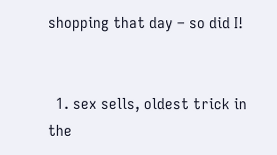shopping that day – so did I!


  1. sex sells, oldest trick in the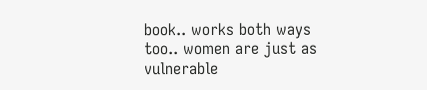book.. works both ways too.. women are just as vulnerable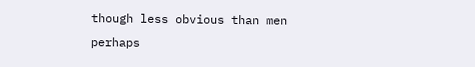though less obvious than men perhaps